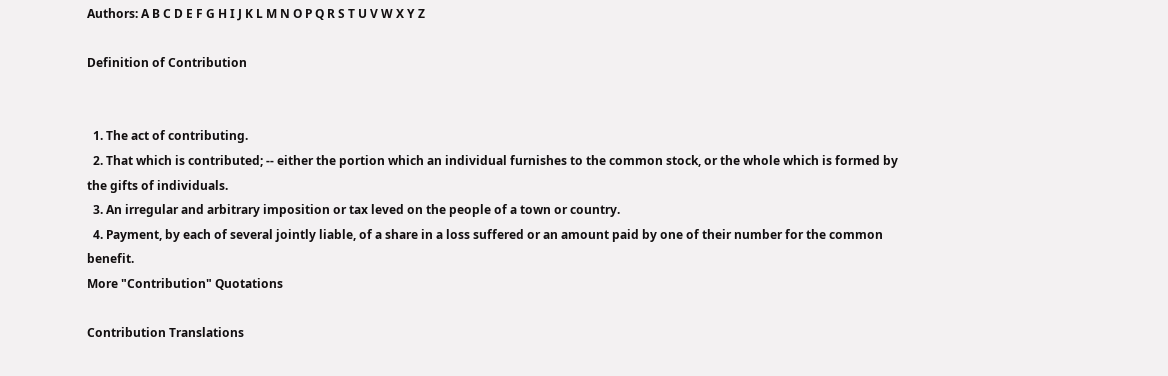Authors: A B C D E F G H I J K L M N O P Q R S T U V W X Y Z

Definition of Contribution


  1. The act of contributing.
  2. That which is contributed; -- either the portion which an individual furnishes to the common stock, or the whole which is formed by the gifts of individuals.
  3. An irregular and arbitrary imposition or tax leved on the people of a town or country.
  4. Payment, by each of several jointly liable, of a share in a loss suffered or an amount paid by one of their number for the common benefit.
More "Contribution" Quotations

Contribution Translations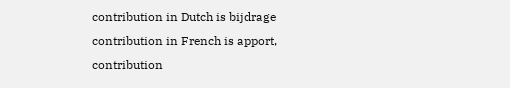contribution in Dutch is bijdrage
contribution in French is apport, contribution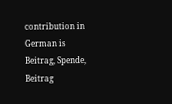contribution in German is Beitrag, Spende, Beitrag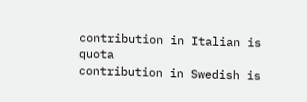contribution in Italian is quota
contribution in Swedish is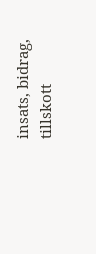insats, bidrag, tillskott